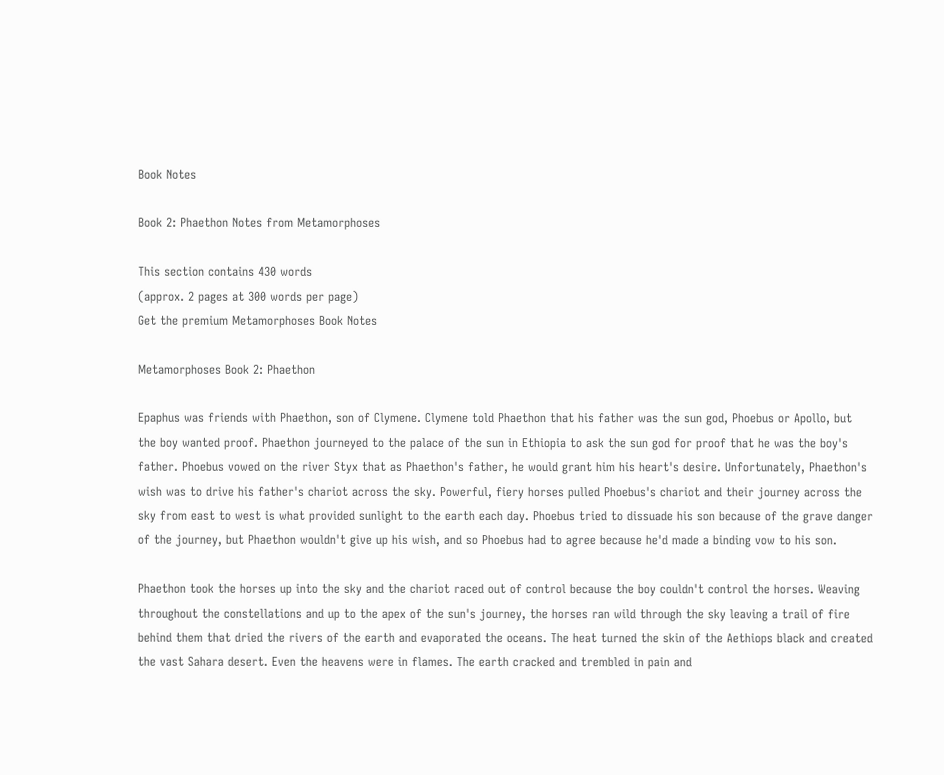Book Notes

Book 2: Phaethon Notes from Metamorphoses

This section contains 430 words
(approx. 2 pages at 300 words per page)
Get the premium Metamorphoses Book Notes

Metamorphoses Book 2: Phaethon

Epaphus was friends with Phaethon, son of Clymene. Clymene told Phaethon that his father was the sun god, Phoebus or Apollo, but the boy wanted proof. Phaethon journeyed to the palace of the sun in Ethiopia to ask the sun god for proof that he was the boy's father. Phoebus vowed on the river Styx that as Phaethon's father, he would grant him his heart's desire. Unfortunately, Phaethon's wish was to drive his father's chariot across the sky. Powerful, fiery horses pulled Phoebus's chariot and their journey across the sky from east to west is what provided sunlight to the earth each day. Phoebus tried to dissuade his son because of the grave danger of the journey, but Phaethon wouldn't give up his wish, and so Phoebus had to agree because he'd made a binding vow to his son.

Phaethon took the horses up into the sky and the chariot raced out of control because the boy couldn't control the horses. Weaving throughout the constellations and up to the apex of the sun's journey, the horses ran wild through the sky leaving a trail of fire behind them that dried the rivers of the earth and evaporated the oceans. The heat turned the skin of the Aethiops black and created the vast Sahara desert. Even the heavens were in flames. The earth cracked and trembled in pain and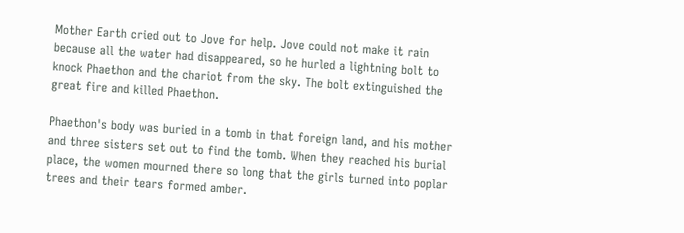Mother Earth cried out to Jove for help. Jove could not make it rain because all the water had disappeared, so he hurled a lightning bolt to knock Phaethon and the chariot from the sky. The bolt extinguished the great fire and killed Phaethon.

Phaethon's body was buried in a tomb in that foreign land, and his mother and three sisters set out to find the tomb. When they reached his burial place, the women mourned there so long that the girls turned into poplar trees and their tears formed amber.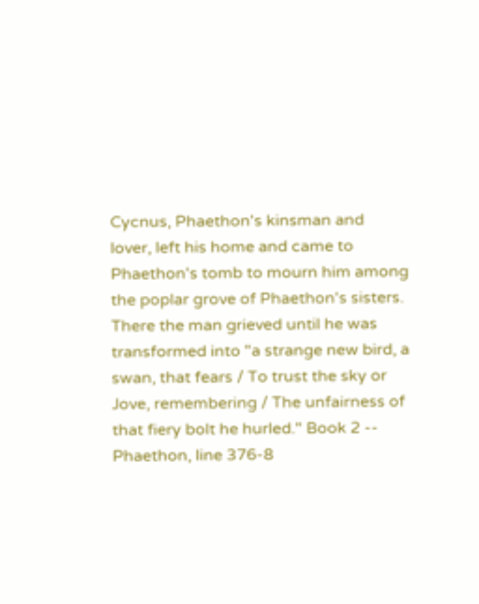Cycnus, Phaethon's kinsman and lover, left his home and came to Phaethon's tomb to mourn him among the poplar grove of Phaethon's sisters. There the man grieved until he was transformed into "a strange new bird, a swan, that fears / To trust the sky or Jove, remembering / The unfairness of that fiery bolt he hurled." Book 2 -- Phaethon, line 376-8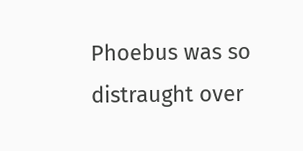Phoebus was so distraught over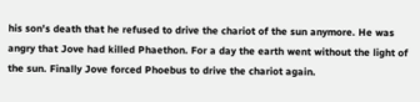his son's death that he refused to drive the chariot of the sun anymore. He was angry that Jove had killed Phaethon. For a day the earth went without the light of the sun. Finally Jove forced Phoebus to drive the chariot again.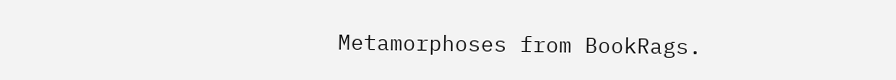Metamorphoses from BookRags.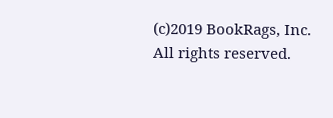(c)2019 BookRags, Inc. All rights reserved.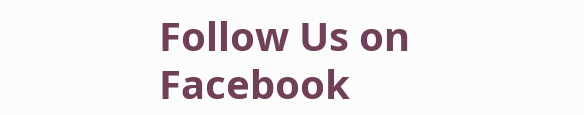Follow Us on Facebook